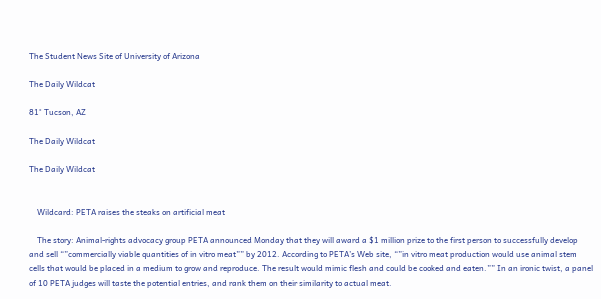The Student News Site of University of Arizona

The Daily Wildcat

81° Tucson, AZ

The Daily Wildcat

The Daily Wildcat


    Wildcard: PETA raises the steaks on artificial meat

    The story: Animal-rights advocacy group PETA announced Monday that they will award a $1 million prize to the first person to successfully develop and sell “”commercially viable quantities of in vitro meat”” by 2012. According to PETA’s Web site, “”in vitro meat production would use animal stem cells that would be placed in a medium to grow and reproduce. The result would mimic flesh and could be cooked and eaten.”” In an ironic twist, a panel of 10 PETA judges will taste the potential entries, and rank them on their similarity to actual meat.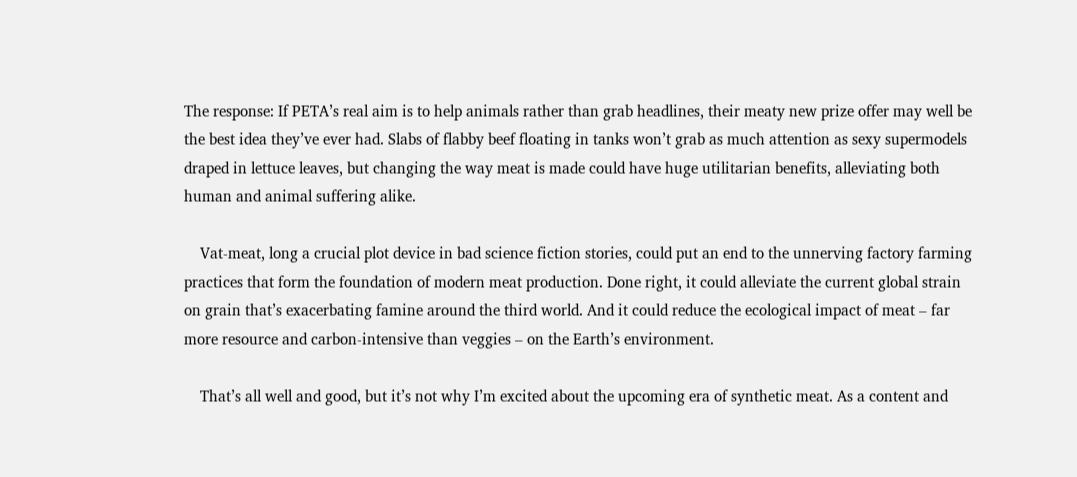The response: If PETA’s real aim is to help animals rather than grab headlines, their meaty new prize offer may well be the best idea they’ve ever had. Slabs of flabby beef floating in tanks won’t grab as much attention as sexy supermodels draped in lettuce leaves, but changing the way meat is made could have huge utilitarian benefits, alleviating both human and animal suffering alike.

    Vat-meat, long a crucial plot device in bad science fiction stories, could put an end to the unnerving factory farming practices that form the foundation of modern meat production. Done right, it could alleviate the current global strain on grain that’s exacerbating famine around the third world. And it could reduce the ecological impact of meat – far more resource and carbon-intensive than veggies – on the Earth’s environment.

    That’s all well and good, but it’s not why I’m excited about the upcoming era of synthetic meat. As a content and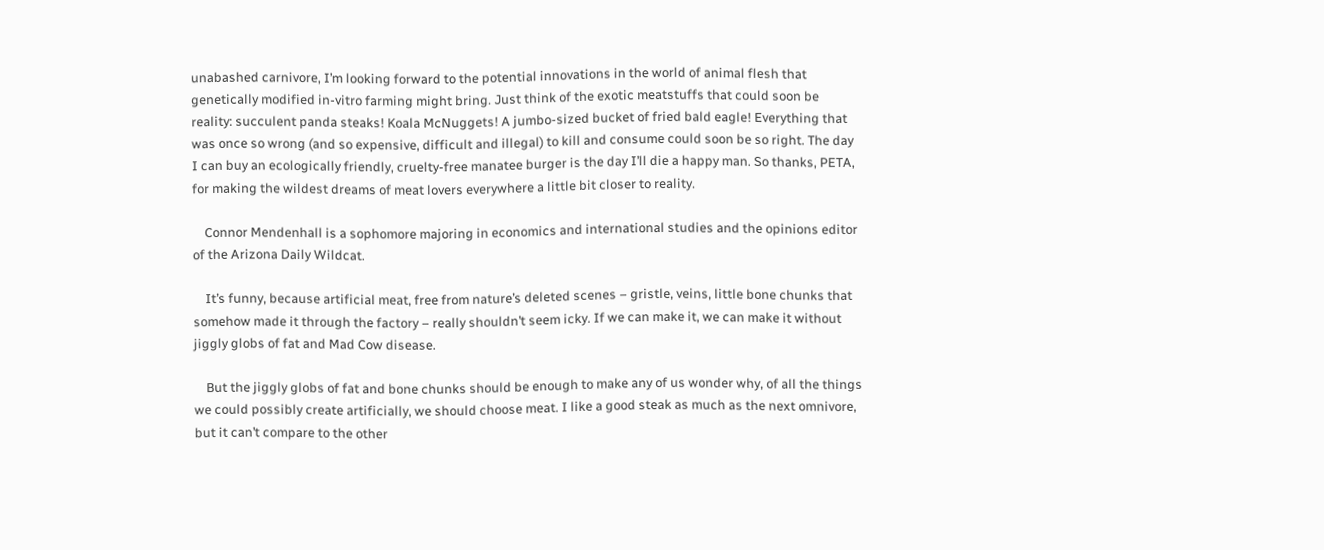unabashed carnivore, I’m looking forward to the potential innovations in the world of animal flesh that genetically modified in-vitro farming might bring. Just think of the exotic meatstuffs that could soon be reality: succulent panda steaks! Koala McNuggets! A jumbo-sized bucket of fried bald eagle! Everything that was once so wrong (and so expensive, difficult and illegal) to kill and consume could soon be so right. The day I can buy an ecologically friendly, cruelty-free manatee burger is the day I’ll die a happy man. So thanks, PETA, for making the wildest dreams of meat lovers everywhere a little bit closer to reality.

    Connor Mendenhall is a sophomore majoring in economics and international studies and the opinions editor of the Arizona Daily Wildcat.

    It’s funny, because artificial meat, free from nature’s deleted scenes – gristle, veins, little bone chunks that somehow made it through the factory – really shouldn’t seem icky. If we can make it, we can make it without jiggly globs of fat and Mad Cow disease.

    But the jiggly globs of fat and bone chunks should be enough to make any of us wonder why, of all the things we could possibly create artificially, we should choose meat. I like a good steak as much as the next omnivore, but it can’t compare to the other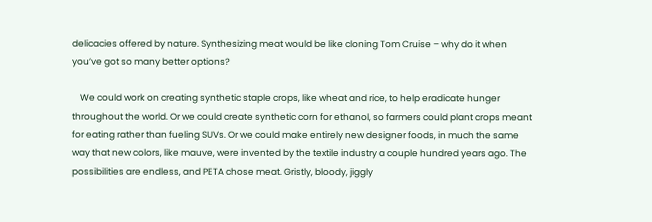delicacies offered by nature. Synthesizing meat would be like cloning Tom Cruise – why do it when you’ve got so many better options?

    We could work on creating synthetic staple crops, like wheat and rice, to help eradicate hunger throughout the world. Or we could create synthetic corn for ethanol, so farmers could plant crops meant for eating rather than fueling SUVs. Or we could make entirely new designer foods, in much the same way that new colors, like mauve, were invented by the textile industry a couple hundred years ago. The possibilities are endless, and PETA chose meat. Gristly, bloody, jiggly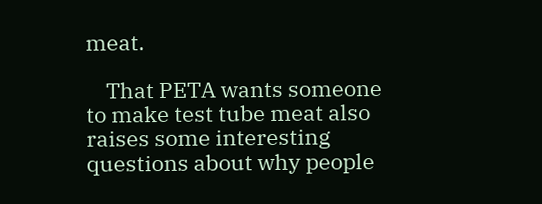meat.

    That PETA wants someone to make test tube meat also raises some interesting questions about why people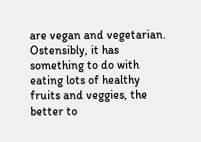are vegan and vegetarian. Ostensibly, it has something to do with eating lots of healthy fruits and veggies, the better to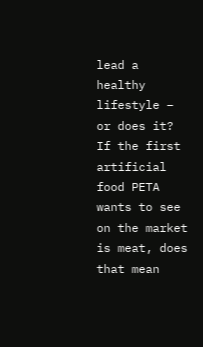lead a healthy lifestyle – or does it? If the first artificial food PETA wants to see on the market is meat, does that mean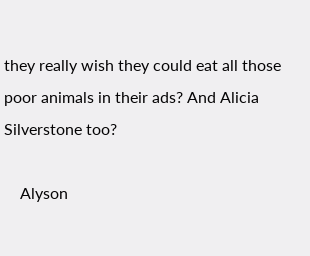they really wish they could eat all those poor animals in their ads? And Alicia Silverstone too?

    Alyson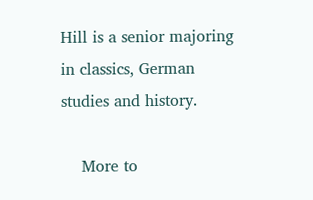Hill is a senior majoring in classics, German studies and history.

    More to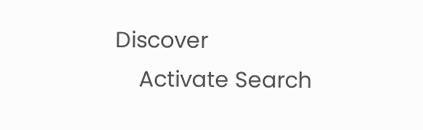Discover
    Activate Search